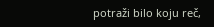potraži bilo koju reč,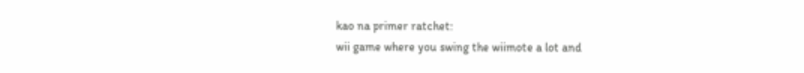kao na primer ratchet:
wii game where you swing the wiimote a lot and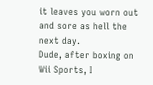it leaves you worn out and sore as hell the next day.
Dude, after boxing on Wii Sports, I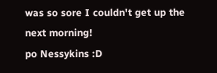was so sore I couldn't get up the next morning!
po Nessykins :D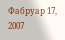Фабруар 17, 2007